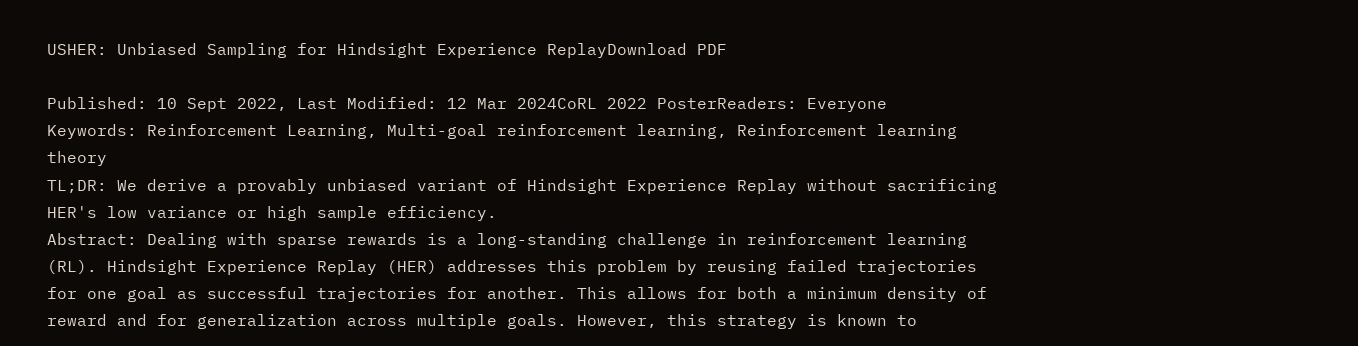USHER: Unbiased Sampling for Hindsight Experience ReplayDownload PDF

Published: 10 Sept 2022, Last Modified: 12 Mar 2024CoRL 2022 PosterReaders: Everyone
Keywords: Reinforcement Learning, Multi-goal reinforcement learning, Reinforcement learning theory
TL;DR: We derive a provably unbiased variant of Hindsight Experience Replay without sacrificing HER's low variance or high sample efficiency.
Abstract: Dealing with sparse rewards is a long-standing challenge in reinforcement learning (RL). Hindsight Experience Replay (HER) addresses this problem by reusing failed trajectories for one goal as successful trajectories for another. This allows for both a minimum density of reward and for generalization across multiple goals. However, this strategy is known to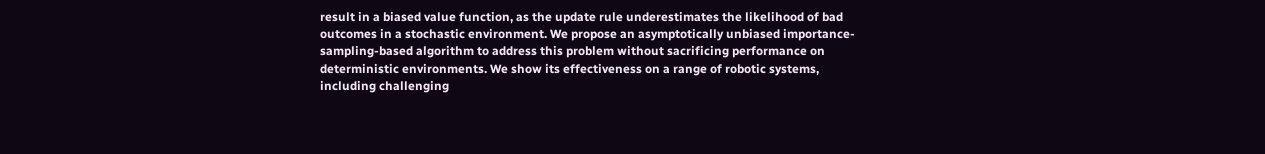result in a biased value function, as the update rule underestimates the likelihood of bad outcomes in a stochastic environment. We propose an asymptotically unbiased importance-sampling-based algorithm to address this problem without sacrificing performance on deterministic environments. We show its effectiveness on a range of robotic systems, including challenging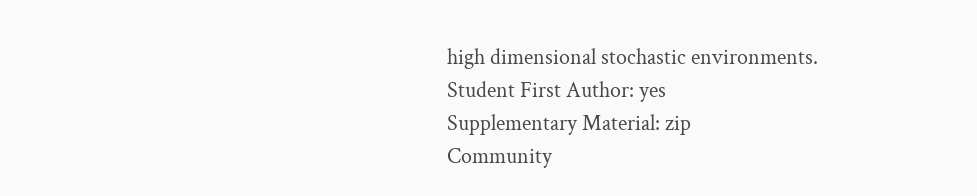high dimensional stochastic environments.
Student First Author: yes
Supplementary Material: zip
Community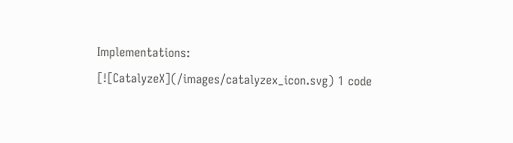Implementations: [![CatalyzeX](/images/catalyzex_icon.svg) 1 code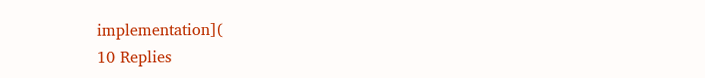implementation](
10 Replies